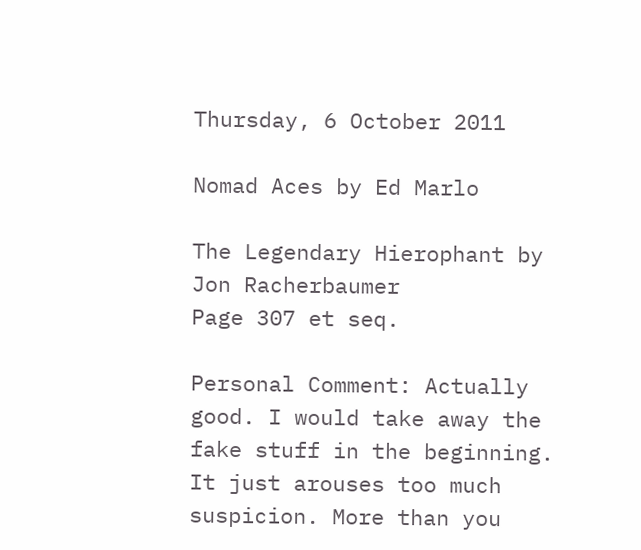Thursday, 6 October 2011

Nomad Aces by Ed Marlo

The Legendary Hierophant by Jon Racherbaumer
Page 307 et seq.

Personal Comment: Actually good. I would take away the fake stuff in the beginning. It just arouses too much suspicion. More than you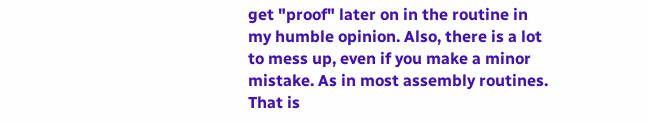get "proof" later on in the routine in my humble opinion. Also, there is a lot to mess up, even if you make a minor mistake. As in most assembly routines. That is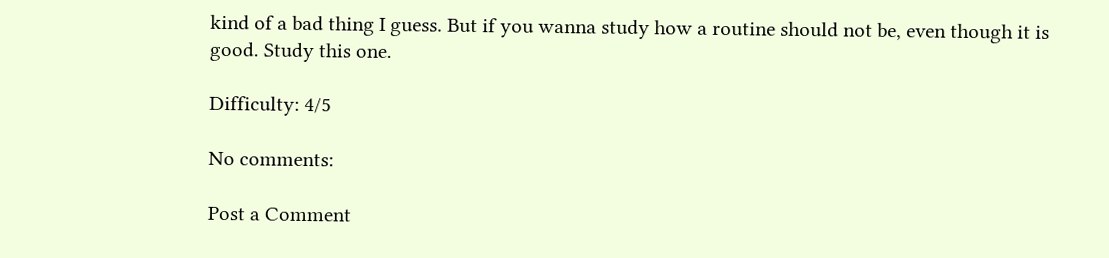kind of a bad thing I guess. But if you wanna study how a routine should not be, even though it is good. Study this one.

Difficulty: 4/5

No comments:

Post a Comment